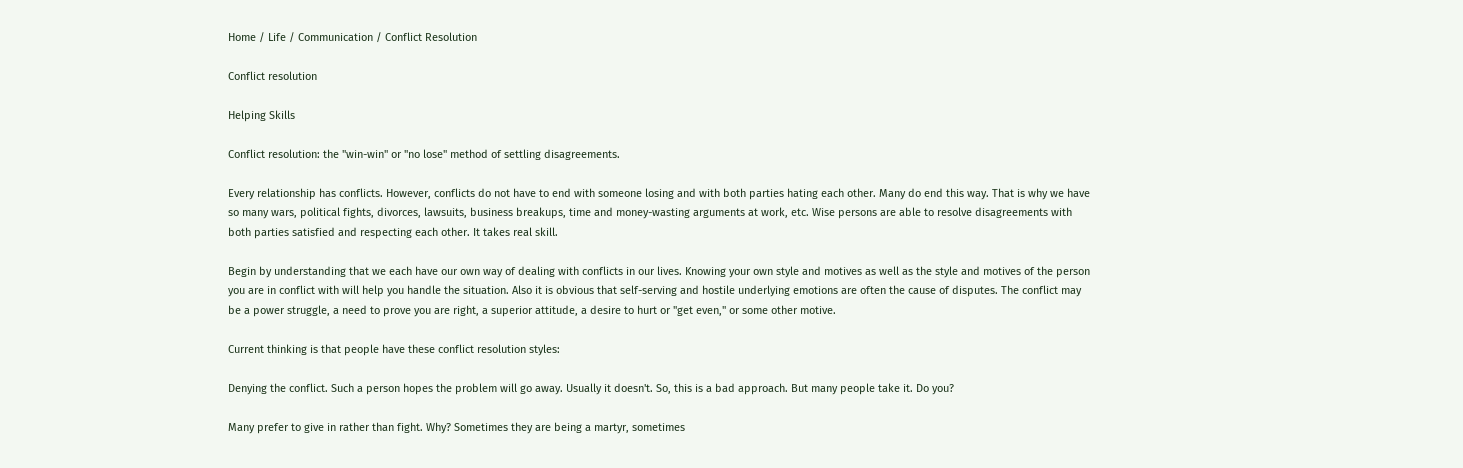Home / Life / Communication / Conflict Resolution

Conflict resolution

Helping Skills

Conflict resolution: the "win-win" or "no lose" method of settling disagreements.

Every relationship has conflicts. However, conflicts do not have to end with someone losing and with both parties hating each other. Many do end this way. That is why we have so many wars, political fights, divorces, lawsuits, business breakups, time and money-wasting arguments at work, etc. Wise persons are able to resolve disagreements with both parties satisfied and respecting each other. It takes real skill.

Begin by understanding that we each have our own way of dealing with conflicts in our lives. Knowing your own style and motives as well as the style and motives of the person you are in conflict with will help you handle the situation. Also it is obvious that self-serving and hostile underlying emotions are often the cause of disputes. The conflict may be a power struggle, a need to prove you are right, a superior attitude, a desire to hurt or "get even," or some other motive.

Current thinking is that people have these conflict resolution styles:

Denying the conflict. Such a person hopes the problem will go away. Usually it doesn't. So, this is a bad approach. But many people take it. Do you?

Many prefer to give in rather than fight. Why? Sometimes they are being a martyr, sometimes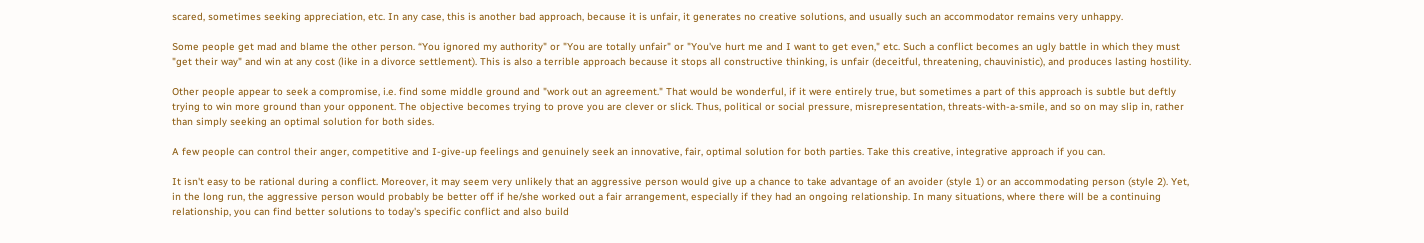scared, sometimes seeking appreciation, etc. In any case, this is another bad approach, because it is unfair, it generates no creative solutions, and usually such an accommodator remains very unhappy.

Some people get mad and blame the other person. “You ignored my authority" or "You are totally unfair" or "You've hurt me and I want to get even," etc. Such a conflict becomes an ugly battle in which they must "get their way" and win at any cost (like in a divorce settlement). This is also a terrible approach because it stops all constructive thinking, is unfair (deceitful, threatening, chauvinistic), and produces lasting hostility.

Other people appear to seek a compromise, i.e. find some middle ground and "work out an agreement." That would be wonderful, if it were entirely true, but sometimes a part of this approach is subtle but deftly trying to win more ground than your opponent. The objective becomes trying to prove you are clever or slick. Thus, political or social pressure, misrepresentation, threats-with-a-smile, and so on may slip in, rather than simply seeking an optimal solution for both sides.

A few people can control their anger, competitive and I-give-up feelings and genuinely seek an innovative, fair, optimal solution for both parties. Take this creative, integrative approach if you can.

It isn't easy to be rational during a conflict. Moreover, it may seem very unlikely that an aggressive person would give up a chance to take advantage of an avoider (style 1) or an accommodating person (style 2). Yet, in the long run, the aggressive person would probably be better off if he/she worked out a fair arrangement, especially if they had an ongoing relationship. In many situations, where there will be a continuing relationship, you can find better solutions to today's specific conflict and also build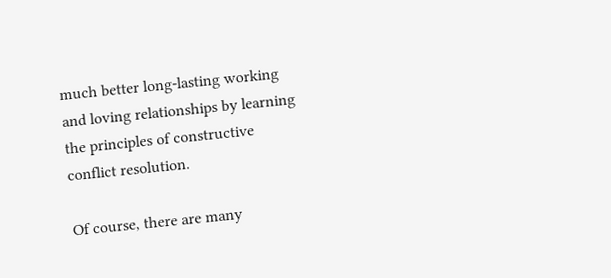much better long-lasting working and loving relationships by learning the principles of constructive conflict resolution.

Of course, there are many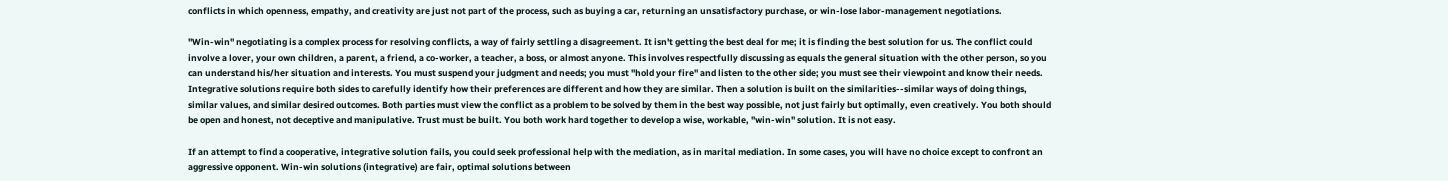conflicts in which openness, empathy, and creativity are just not part of the process, such as buying a car, returning an unsatisfactory purchase, or win-lose labor-management negotiations.

"Win-win" negotiating is a complex process for resolving conflicts, a way of fairly settling a disagreement. It isn't getting the best deal for me; it is finding the best solution for us. The conflict could involve a lover, your own children, a parent, a friend, a co-worker, a teacher, a boss, or almost anyone. This involves respectfully discussing as equals the general situation with the other person, so you can understand his/her situation and interests. You must suspend your judgment and needs; you must "hold your fire" and listen to the other side; you must see their viewpoint and know their needs. Integrative solutions require both sides to carefully identify how their preferences are different and how they are similar. Then a solution is built on the similarities--similar ways of doing things, similar values, and similar desired outcomes. Both parties must view the conflict as a problem to be solved by them in the best way possible, not just fairly but optimally, even creatively. You both should be open and honest, not deceptive and manipulative. Trust must be built. You both work hard together to develop a wise, workable, "win-win" solution. It is not easy.

If an attempt to find a cooperative, integrative solution fails, you could seek professional help with the mediation, as in marital mediation. In some cases, you will have no choice except to confront an aggressive opponent. Win-win solutions (integrative) are fair, optimal solutions between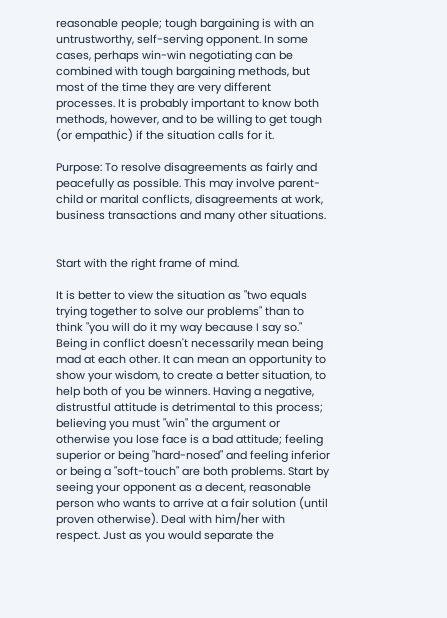reasonable people; tough bargaining is with an untrustworthy, self-serving opponent. In some cases, perhaps win-win negotiating can be combined with tough bargaining methods, but most of the time they are very different processes. It is probably important to know both methods, however, and to be willing to get tough (or empathic) if the situation calls for it.

Purpose: To resolve disagreements as fairly and peacefully as possible. This may involve parent-child or marital conflicts, disagreements at work, business transactions and many other situations.


Start with the right frame of mind.

It is better to view the situation as "two equals trying together to solve our problems" than to think "you will do it my way because I say so." Being in conflict doesn't necessarily mean being mad at each other. It can mean an opportunity to show your wisdom, to create a better situation, to help both of you be winners. Having a negative, distrustful attitude is detrimental to this process; believing you must "win" the argument or otherwise you lose face is a bad attitude; feeling superior or being "hard-nosed" and feeling inferior or being a "soft-touch" are both problems. Start by seeing your opponent as a decent, reasonable person who wants to arrive at a fair solution (until proven otherwise). Deal with him/her with respect. Just as you would separate the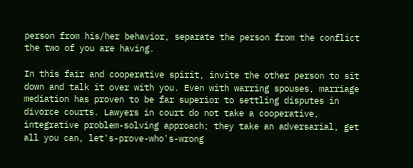person from his/her behavior, separate the person from the conflict the two of you are having.

In this fair and cooperative spirit, invite the other person to sit down and talk it over with you. Even with warring spouses, marriage mediation has proven to be far superior to settling disputes in divorce courts. Lawyers in court do not take a cooperative, integrative problem-solving approach; they take an adversarial, get all you can, let's-prove-who's-wrong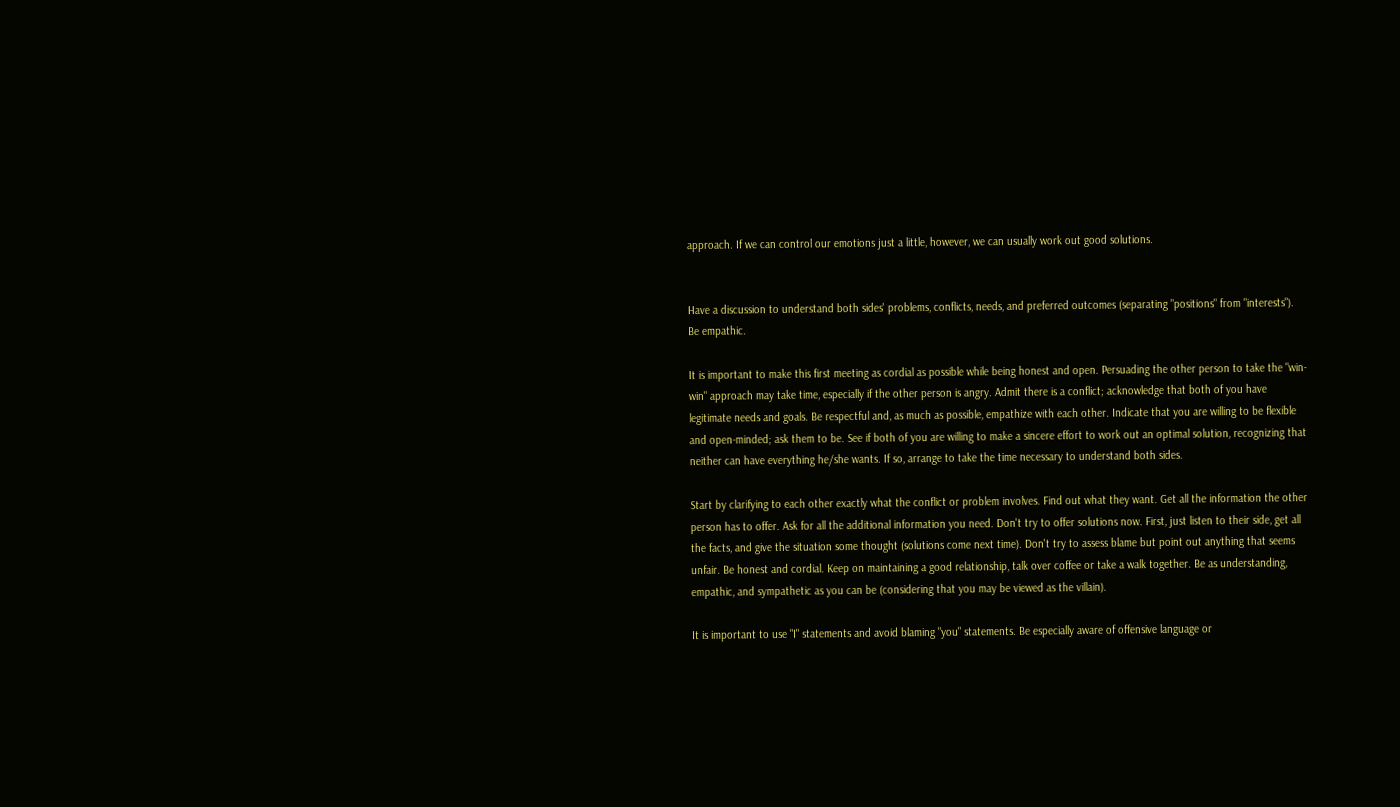approach. If we can control our emotions just a little, however, we can usually work out good solutions.


Have a discussion to understand both sides' problems, conflicts, needs, and preferred outcomes (separating "positions" from "interests"). Be empathic.

It is important to make this first meeting as cordial as possible while being honest and open. Persuading the other person to take the "win-win" approach may take time, especially if the other person is angry. Admit there is a conflict; acknowledge that both of you have legitimate needs and goals. Be respectful and, as much as possible, empathize with each other. Indicate that you are willing to be flexible and open-minded; ask them to be. See if both of you are willing to make a sincere effort to work out an optimal solution, recognizing that neither can have everything he/she wants. If so, arrange to take the time necessary to understand both sides.

Start by clarifying to each other exactly what the conflict or problem involves. Find out what they want. Get all the information the other person has to offer. Ask for all the additional information you need. Don't try to offer solutions now. First, just listen to their side, get all the facts, and give the situation some thought (solutions come next time). Don't try to assess blame but point out anything that seems unfair. Be honest and cordial. Keep on maintaining a good relationship, talk over coffee or take a walk together. Be as understanding, empathic, and sympathetic as you can be (considering that you may be viewed as the villain).

It is important to use "I" statements and avoid blaming "you" statements. Be especially aware of offensive language or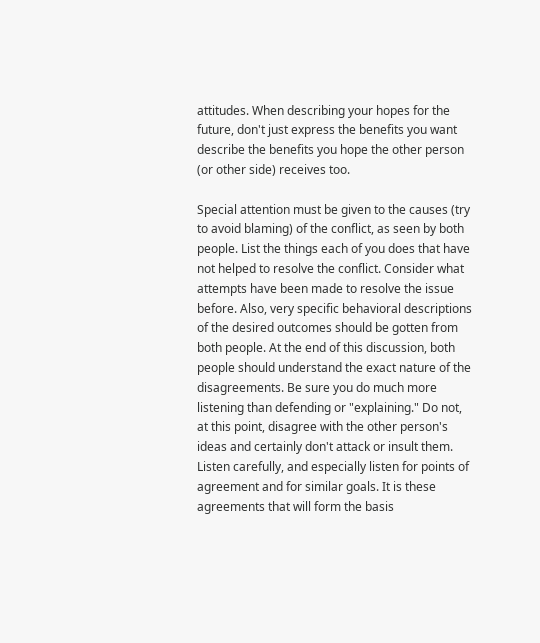attitudes. When describing your hopes for the future, don't just express the benefits you want describe the benefits you hope the other person (or other side) receives too.

Special attention must be given to the causes (try to avoid blaming) of the conflict, as seen by both people. List the things each of you does that have not helped to resolve the conflict. Consider what attempts have been made to resolve the issue before. Also, very specific behavioral descriptions of the desired outcomes should be gotten from both people. At the end of this discussion, both people should understand the exact nature of the disagreements. Be sure you do much more listening than defending or "explaining." Do not, at this point, disagree with the other person's ideas and certainly don't attack or insult them. Listen carefully, and especially listen for points of agreement and for similar goals. It is these agreements that will form the basis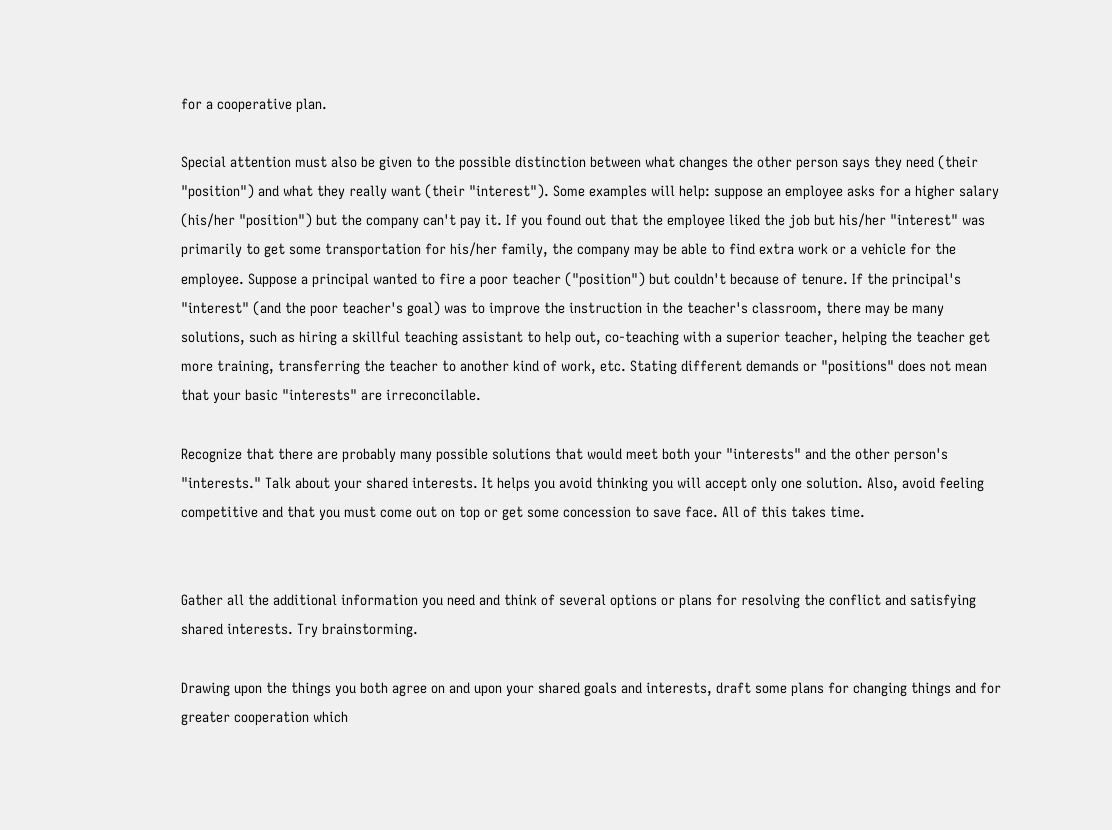for a cooperative plan.

Special attention must also be given to the possible distinction between what changes the other person says they need (their "position") and what they really want (their "interest"). Some examples will help: suppose an employee asks for a higher salary (his/her "position") but the company can't pay it. If you found out that the employee liked the job but his/her "interest" was primarily to get some transportation for his/her family, the company may be able to find extra work or a vehicle for the employee. Suppose a principal wanted to fire a poor teacher ("position") but couldn't because of tenure. If the principal's "interest" (and the poor teacher's goal) was to improve the instruction in the teacher's classroom, there may be many solutions, such as hiring a skillful teaching assistant to help out, co-teaching with a superior teacher, helping the teacher get more training, transferring the teacher to another kind of work, etc. Stating different demands or "positions" does not mean that your basic "interests" are irreconcilable.

Recognize that there are probably many possible solutions that would meet both your "interests" and the other person's "interests." Talk about your shared interests. It helps you avoid thinking you will accept only one solution. Also, avoid feeling competitive and that you must come out on top or get some concession to save face. All of this takes time.


Gather all the additional information you need and think of several options or plans for resolving the conflict and satisfying shared interests. Try brainstorming.

Drawing upon the things you both agree on and upon your shared goals and interests, draft some plans for changing things and for greater cooperation which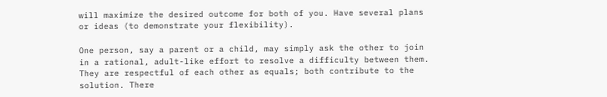will maximize the desired outcome for both of you. Have several plans or ideas (to demonstrate your flexibility).

One person, say a parent or a child, may simply ask the other to join in a rational, adult-like effort to resolve a difficulty between them. They are respectful of each other as equals; both contribute to the solution. There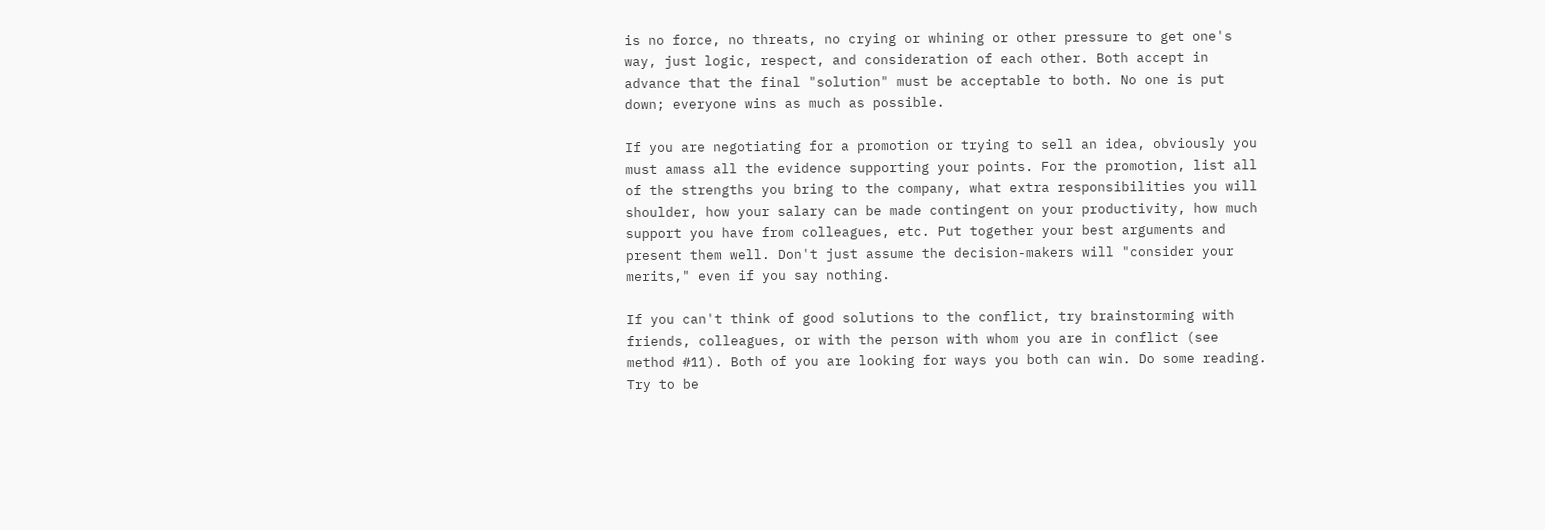is no force, no threats, no crying or whining or other pressure to get one's way, just logic, respect, and consideration of each other. Both accept in advance that the final "solution" must be acceptable to both. No one is put down; everyone wins as much as possible.

If you are negotiating for a promotion or trying to sell an idea, obviously you must amass all the evidence supporting your points. For the promotion, list all of the strengths you bring to the company, what extra responsibilities you will shoulder, how your salary can be made contingent on your productivity, how much support you have from colleagues, etc. Put together your best arguments and present them well. Don't just assume the decision-makers will "consider your merits," even if you say nothing.

If you can't think of good solutions to the conflict, try brainstorming with friends, colleagues, or with the person with whom you are in conflict (see method #11). Both of you are looking for ways you both can win. Do some reading. Try to be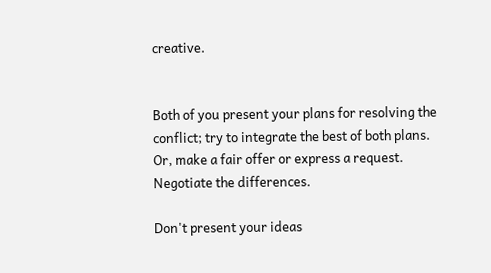creative.


Both of you present your plans for resolving the conflict; try to integrate the best of both plans. Or, make a fair offer or express a request. Negotiate the differences.

Don't present your ideas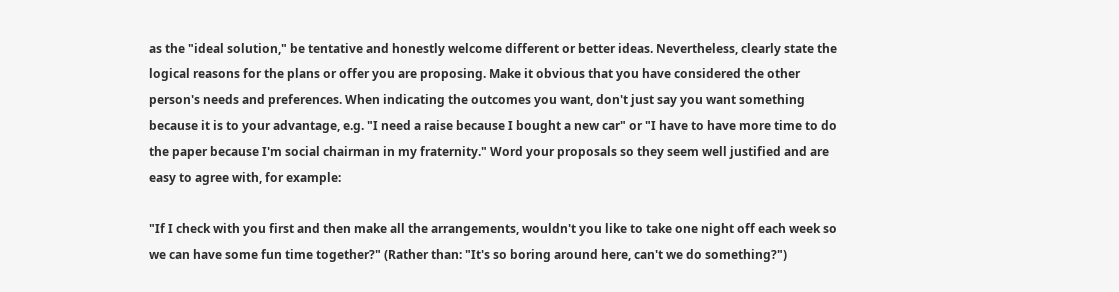as the "ideal solution," be tentative and honestly welcome different or better ideas. Nevertheless, clearly state the logical reasons for the plans or offer you are proposing. Make it obvious that you have considered the other person's needs and preferences. When indicating the outcomes you want, don't just say you want something because it is to your advantage, e.g. "I need a raise because I bought a new car" or "I have to have more time to do the paper because I'm social chairman in my fraternity." Word your proposals so they seem well justified and are easy to agree with, for example:

"If I check with you first and then make all the arrangements, wouldn't you like to take one night off each week so we can have some fun time together?" (Rather than: "It's so boring around here, can't we do something?")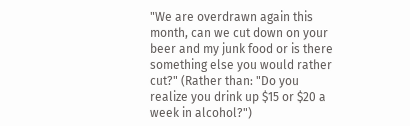"We are overdrawn again this month, can we cut down on your beer and my junk food or is there something else you would rather cut?" (Rather than: "Do you realize you drink up $15 or $20 a week in alcohol?")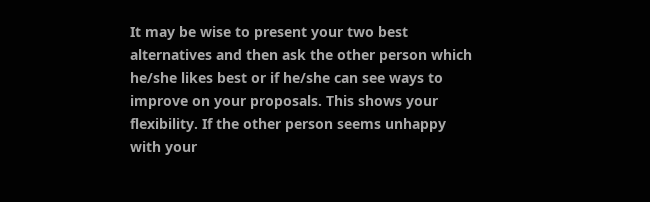It may be wise to present your two best alternatives and then ask the other person which he/she likes best or if he/she can see ways to improve on your proposals. This shows your flexibility. If the other person seems unhappy with your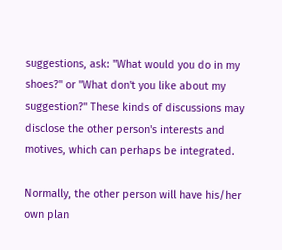suggestions, ask: "What would you do in my shoes?" or "What don't you like about my suggestion?" These kinds of discussions may disclose the other person's interests and motives, which can perhaps be integrated.

Normally, the other person will have his/her own plan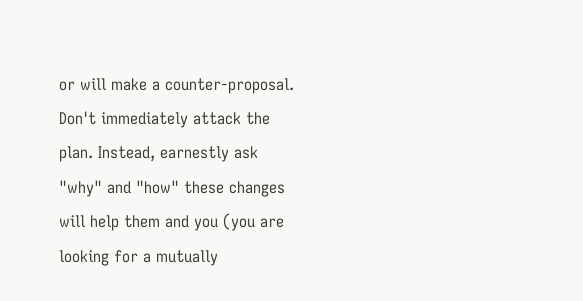or will make a counter-proposal. Don't immediately attack the plan. Instead, earnestly ask "why" and "how" these changes will help them and you (you are looking for a mutually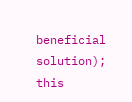beneficial solution); this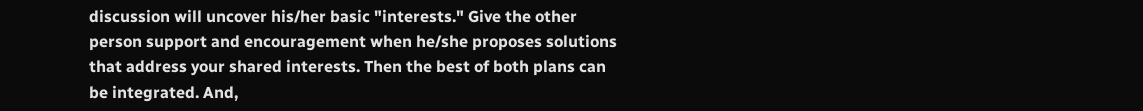discussion will uncover his/her basic "interests." Give the other person support and encouragement when he/she proposes solutions that address your shared interests. Then the best of both plans can be integrated. And,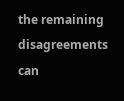the remaining disagreements can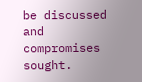be discussed and compromises sought.